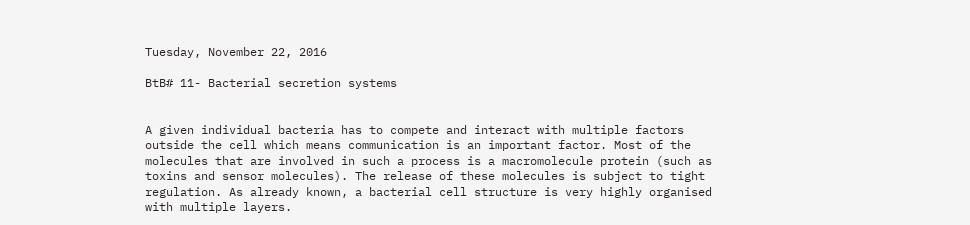Tuesday, November 22, 2016

BtB# 11- Bacterial secretion systems


A given individual bacteria has to compete and interact with multiple factors outside the cell which means communication is an important factor. Most of the molecules that are involved in such a process is a macromolecule protein (such as toxins and sensor molecules). The release of these molecules is subject to tight regulation. As already known, a bacterial cell structure is very highly organised with multiple layers.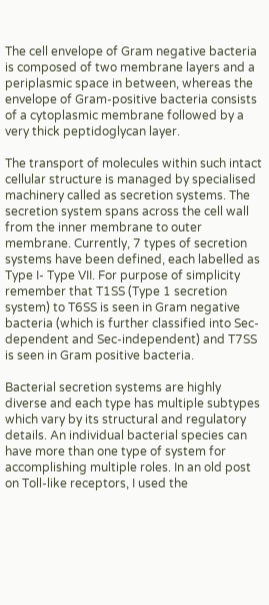The cell envelope of Gram negative bacteria is composed of two membrane layers and a periplasmic space in between, whereas the envelope of Gram-positive bacteria consists of a cytoplasmic membrane followed by a very thick peptidoglycan layer.

The transport of molecules within such intact cellular structure is managed by specialised machinery called as secretion systems. The secretion system spans across the cell wall from the inner membrane to outer membrane. Currently, 7 types of secretion systems have been defined, each labelled as Type I- Type VII. For purpose of simplicity remember that T1SS (Type 1 secretion system) to T6SS is seen in Gram negative bacteria (which is further classified into Sec-dependent and Sec-independent) and T7SS is seen in Gram positive bacteria.

Bacterial secretion systems are highly diverse and each type has multiple subtypes which vary by its structural and regulatory details. An individual bacterial species can have more than one type of system for accomplishing multiple roles. In an old post on Toll-like receptors, I used the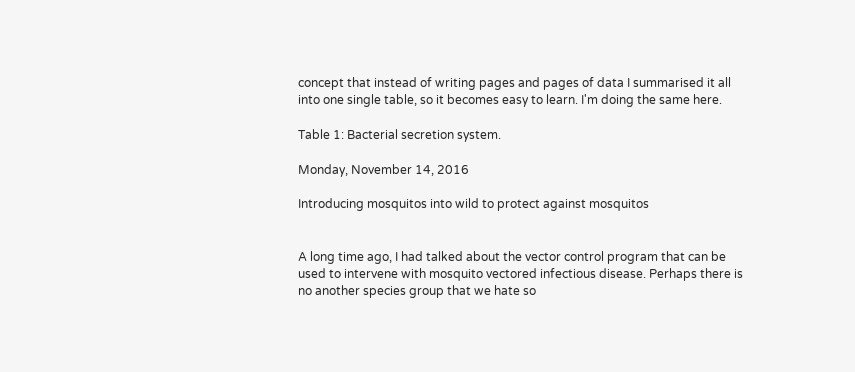concept that instead of writing pages and pages of data I summarised it all into one single table, so it becomes easy to learn. I'm doing the same here.

Table 1: Bacterial secretion system.

Monday, November 14, 2016

Introducing mosquitos into wild to protect against mosquitos


A long time ago, I had talked about the vector control program that can be used to intervene with mosquito vectored infectious disease. Perhaps there is no another species group that we hate so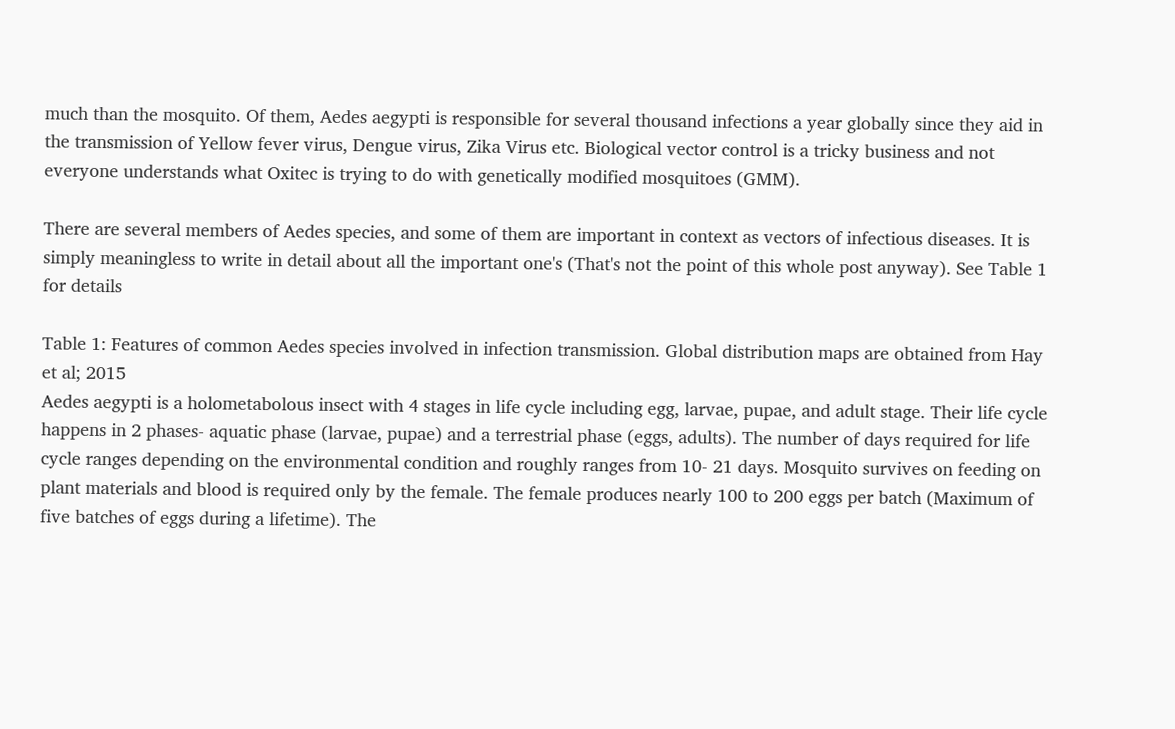much than the mosquito. Of them, Aedes aegypti is responsible for several thousand infections a year globally since they aid in the transmission of Yellow fever virus, Dengue virus, Zika Virus etc. Biological vector control is a tricky business and not everyone understands what Oxitec is trying to do with genetically modified mosquitoes (GMM).

There are several members of Aedes species, and some of them are important in context as vectors of infectious diseases. It is simply meaningless to write in detail about all the important one's (That's not the point of this whole post anyway). See Table 1 for details

Table 1: Features of common Aedes species involved in infection transmission. Global distribution maps are obtained from Hay et al; 2015
Aedes aegypti is a holometabolous insect with 4 stages in life cycle including egg, larvae, pupae, and adult stage. Their life cycle happens in 2 phases- aquatic phase (larvae, pupae) and a terrestrial phase (eggs, adults). The number of days required for life cycle ranges depending on the environmental condition and roughly ranges from 10- 21 days. Mosquito survives on feeding on plant materials and blood is required only by the female. The female produces nearly 100 to 200 eggs per batch (Maximum of five batches of eggs during a lifetime). The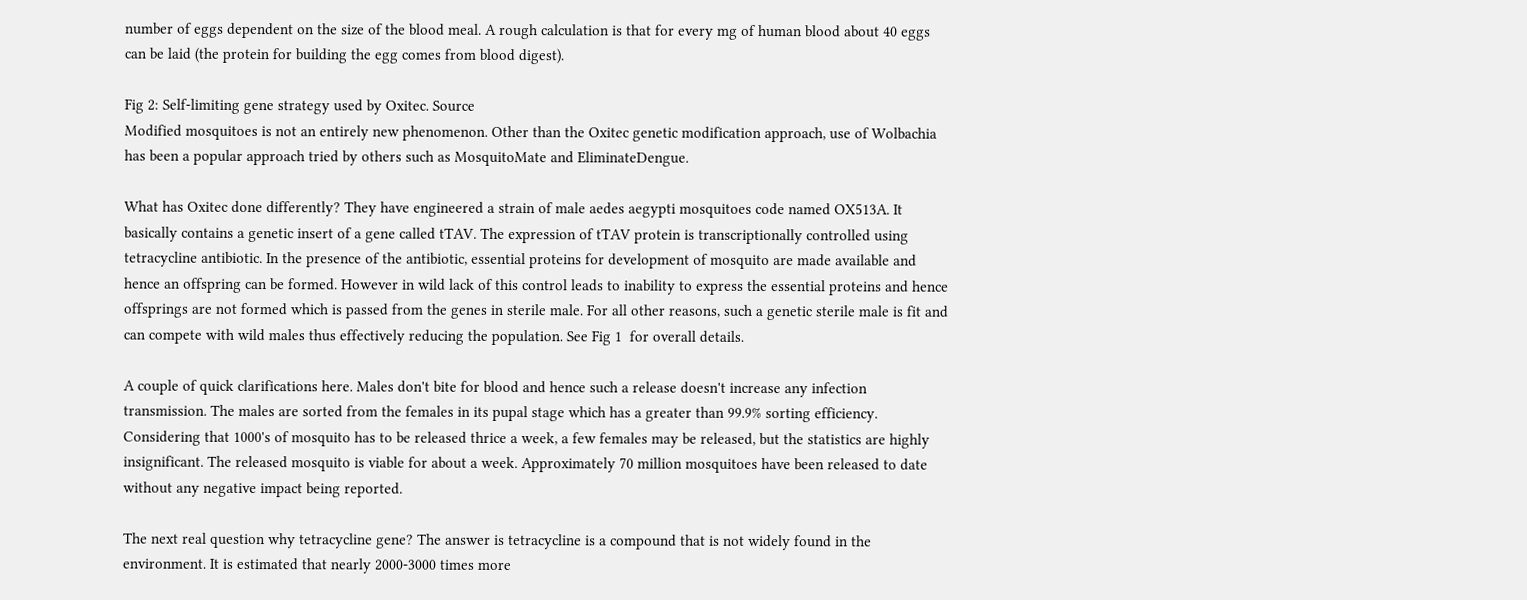number of eggs dependent on the size of the blood meal. A rough calculation is that for every mg of human blood about 40 eggs can be laid (the protein for building the egg comes from blood digest).

Fig 2: Self-limiting gene strategy used by Oxitec. Source
Modified mosquitoes is not an entirely new phenomenon. Other than the Oxitec genetic modification approach, use of Wolbachia has been a popular approach tried by others such as MosquitoMate and EliminateDengue.

What has Oxitec done differently? They have engineered a strain of male aedes aegypti mosquitoes code named OX513A. It basically contains a genetic insert of a gene called tTAV. The expression of tTAV protein is transcriptionally controlled using tetracycline antibiotic. In the presence of the antibiotic, essential proteins for development of mosquito are made available and hence an offspring can be formed. However in wild lack of this control leads to inability to express the essential proteins and hence offsprings are not formed which is passed from the genes in sterile male. For all other reasons, such a genetic sterile male is fit and can compete with wild males thus effectively reducing the population. See Fig 1  for overall details.

A couple of quick clarifications here. Males don't bite for blood and hence such a release doesn't increase any infection transmission. The males are sorted from the females in its pupal stage which has a greater than 99.9% sorting efficiency. Considering that 1000's of mosquito has to be released thrice a week, a few females may be released, but the statistics are highly insignificant. The released mosquito is viable for about a week. Approximately 70 million mosquitoes have been released to date without any negative impact being reported.

The next real question why tetracycline gene? The answer is tetracycline is a compound that is not widely found in the environment. It is estimated that nearly 2000-3000 times more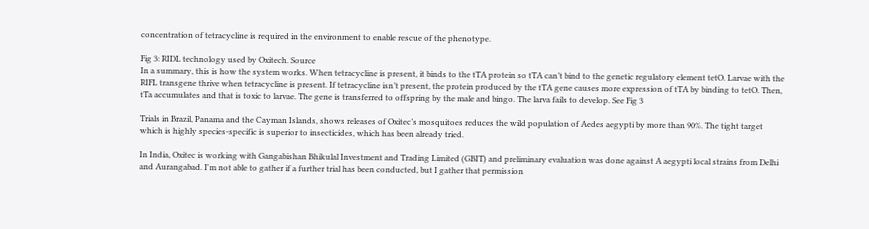concentration of tetracycline is required in the environment to enable rescue of the phenotype.

Fig 3: RIDL technology used by Oxitech. Source
In a summary, this is how the system works. When tetracycline is present, it binds to the tTA protein so tTA can’t bind to the genetic regulatory element tetO. Larvae with the RIFL transgene thrive when tetracycline is present. If tetracycline isn’t present, the protein produced by the tTA gene causes more expression of tTA by binding to tetO. Then, tTa accumulates and that is toxic to larvae. The gene is transferred to offspring by the male and bingo. The larva fails to develop. See Fig 3

Trials in Brazil, Panama and the Cayman Islands, shows releases of Oxitec’s mosquitoes reduces the wild population of Aedes aegypti by more than 90%. The tight target which is highly species-specific is superior to insecticides, which has been already tried.

In India, Oxitec is working with Gangabishan Bhikulal Investment and Trading Limited (GBIT) and preliminary evaluation was done against A aegypti local strains from Delhi and Aurangabad. I'm not able to gather if a further trial has been conducted, but I gather that permission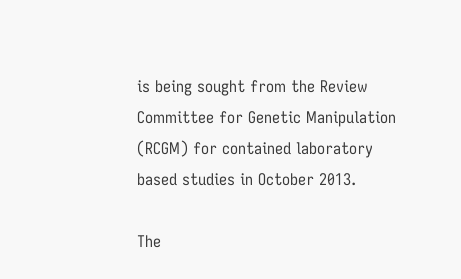is being sought from the Review Committee for Genetic Manipulation (RCGM) for contained laboratory based studies in October 2013.

The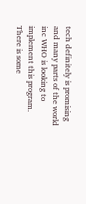tech definitely is promising and many parts of the world inc WHO is looking to implement this program. There is some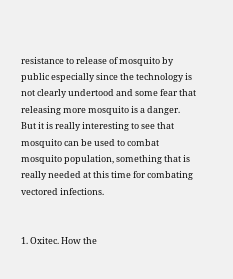resistance to release of mosquito by public especially since the technology is not clearly undertood and some fear that releasing more mosquito is a danger. But it is really interesting to see that mosquito can be used to combat mosquito population, something that is really needed at this time for combating vectored infections.


1. Oxitec. How the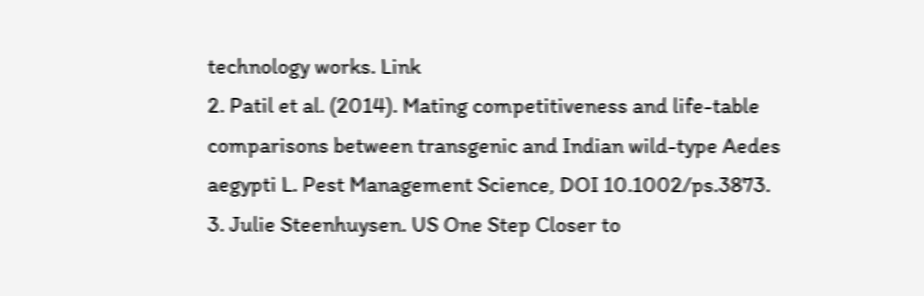technology works. Link
2. Patil et al. (2014). Mating competitiveness and life-table comparisons between transgenic and Indian wild-type Aedes aegypti L. Pest Management Science, DOI 10.1002/ps.3873.
3. Julie Steenhuysen. US One Step Closer to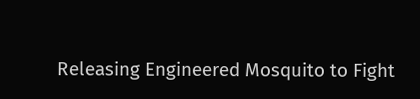Releasing Engineered Mosquito to Fight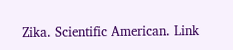Zika. Scientific American. Link